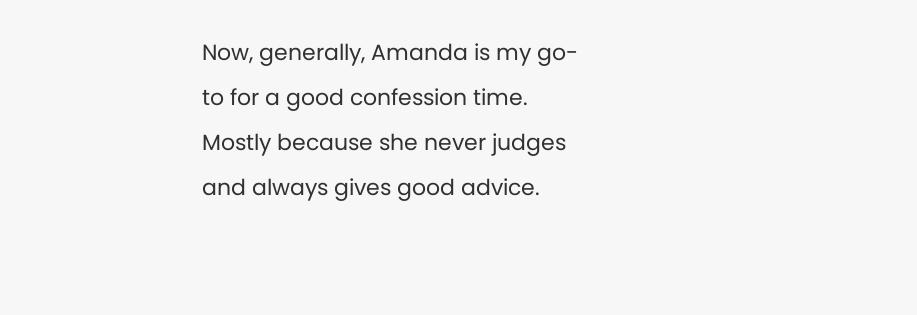Now, generally, Amanda is my go-to for a good confession time. Mostly because she never judges and always gives good advice.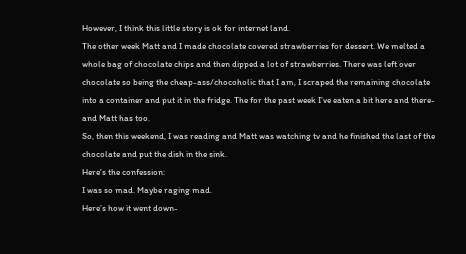However, I think this little story is ok for internet land.
The other week Matt and I made chocolate covered strawberries for dessert. We melted a whole bag of chocolate chips and then dipped a lot of strawberries. There was left over chocolate so being the cheap-ass/chocoholic that I am, I scraped the remaining chocolate into a container and put it in the fridge. The for the past week I’ve eaten a bit here and there- and Matt has too.
So, then this weekend, I was reading and Matt was watching tv and he finished the last of the chocolate and put the dish in the sink.
Here’s the confession:
I was so mad. Maybe raging mad.
Here’s how it went down-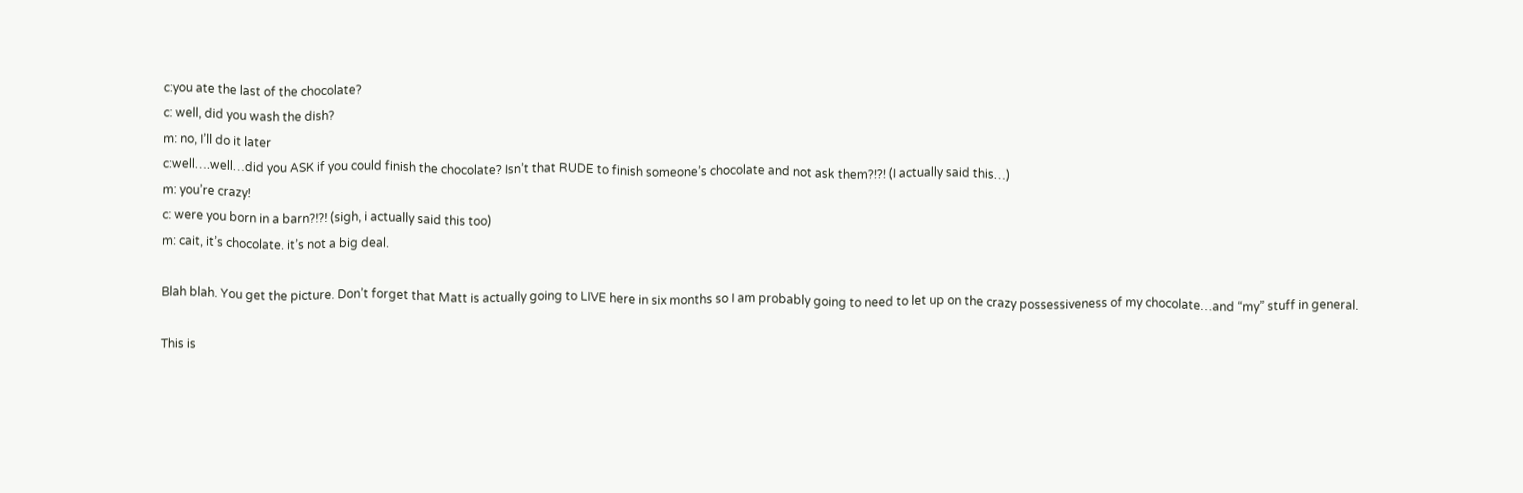c:you ate the last of the chocolate?
c: well, did you wash the dish?
m: no, I’ll do it later
c:well….well…did you ASK if you could finish the chocolate? Isn’t that RUDE to finish someone’s chocolate and not ask them?!?! (I actually said this…)
m: you’re crazy!
c: were you born in a barn?!?! (sigh, i actually said this too)
m: cait, it’s chocolate. it’s not a big deal.

Blah blah. You get the picture. Don’t forget that Matt is actually going to LIVE here in six months so I am probably going to need to let up on the crazy possessiveness of my chocolate…and “my” stuff in general.

This is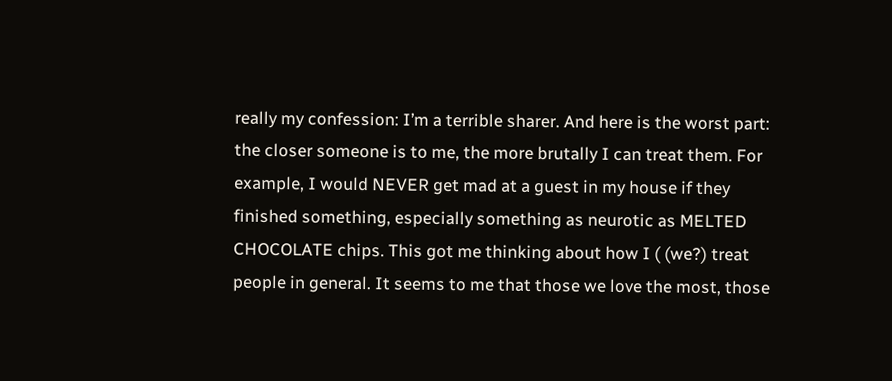really my confession: I’m a terrible sharer. And here is the worst part: the closer someone is to me, the more brutally I can treat them. For example, I would NEVER get mad at a guest in my house if they finished something, especially something as neurotic as MELTED CHOCOLATE chips. This got me thinking about how I ( (we?) treat people in general. It seems to me that those we love the most, those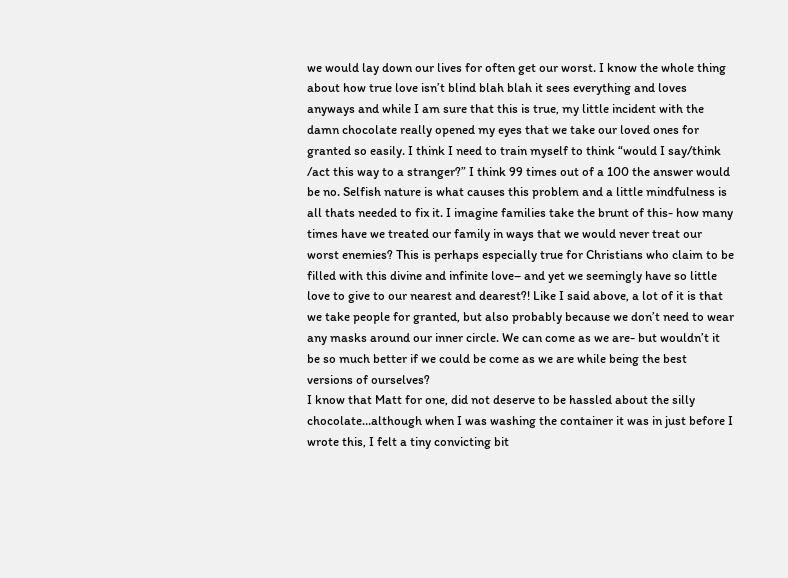we would lay down our lives for often get our worst. I know the whole thing about how true love isn’t blind blah blah it sees everything and loves anyways and while I am sure that this is true, my little incident with the damn chocolate really opened my eyes that we take our loved ones for granted so easily. I think I need to train myself to think “would I say/think /act this way to a stranger?” I think 99 times out of a 100 the answer would be no. Selfish nature is what causes this problem and a little mindfulness is all thats needed to fix it. I imagine families take the brunt of this- how many times have we treated our family in ways that we would never treat our worst enemies? This is perhaps especially true for Christians who claim to be filled with this divine and infinite love– and yet we seemingly have so little love to give to our nearest and dearest?! Like I said above, a lot of it is that we take people for granted, but also probably because we don’t need to wear any masks around our inner circle. We can come as we are- but wouldn’t it be so much better if we could be come as we are while being the best versions of ourselves?
I know that Matt for one, did not deserve to be hassled about the silly chocolate…although when I was washing the container it was in just before I wrote this, I felt a tiny convicting bit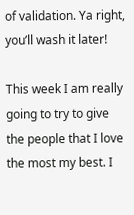of validation. Ya right, you’ll wash it later!

This week I am really going to try to give the people that I love the most my best. I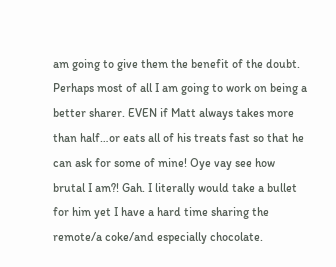am going to give them the benefit of the doubt. Perhaps most of all I am going to work on being a better sharer. EVEN if Matt always takes more than half…or eats all of his treats fast so that he can ask for some of mine! Oye vay see how brutal I am?! Gah. I literally would take a bullet for him yet I have a hard time sharing the remote/a coke/and especially chocolate.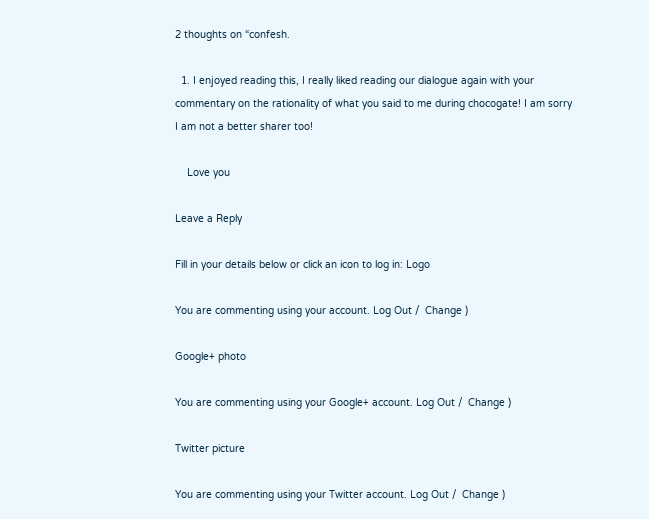2 thoughts on “confesh.

  1. I enjoyed reading this, I really liked reading our dialogue again with your commentary on the rationality of what you said to me during chocogate! I am sorry I am not a better sharer too!

    Love you

Leave a Reply

Fill in your details below or click an icon to log in: Logo

You are commenting using your account. Log Out /  Change )

Google+ photo

You are commenting using your Google+ account. Log Out /  Change )

Twitter picture

You are commenting using your Twitter account. Log Out /  Change )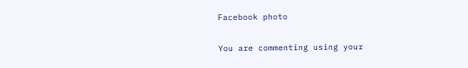Facebook photo

You are commenting using your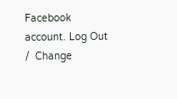Facebook account. Log Out /  Change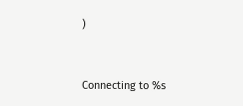)


Connecting to %s